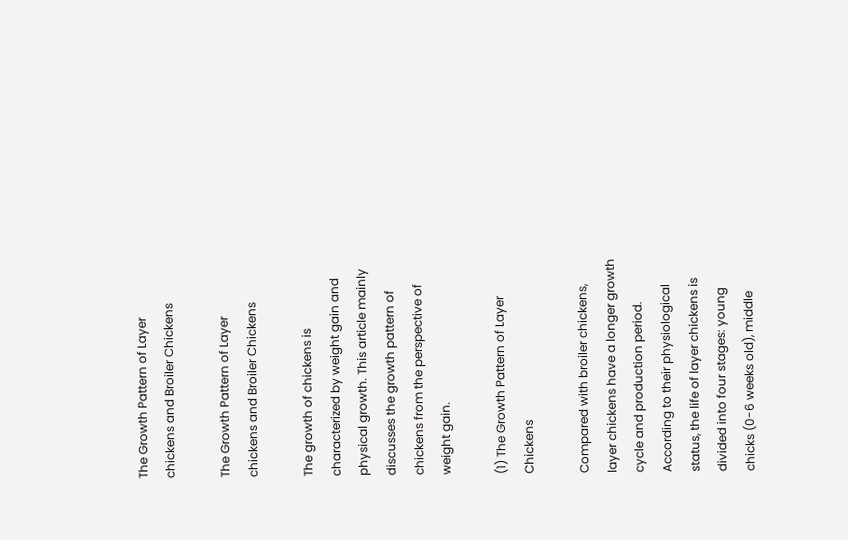The Growth Pattern of Layer chickens and Broiler Chickens

The Growth Pattern of Layer chickens and Broiler Chickens

The growth of chickens is characterized by weight gain and physical growth. This article mainly discusses the growth pattern of chickens from the perspective of weight gain.

(1) The Growth Pattern of Layer Chickens

Compared with broiler chickens, layer chickens have a longer growth cycle and production period. According to their physiological status, the life of layer chickens is divided into four stages: young chicks (0-6 weeks old), middle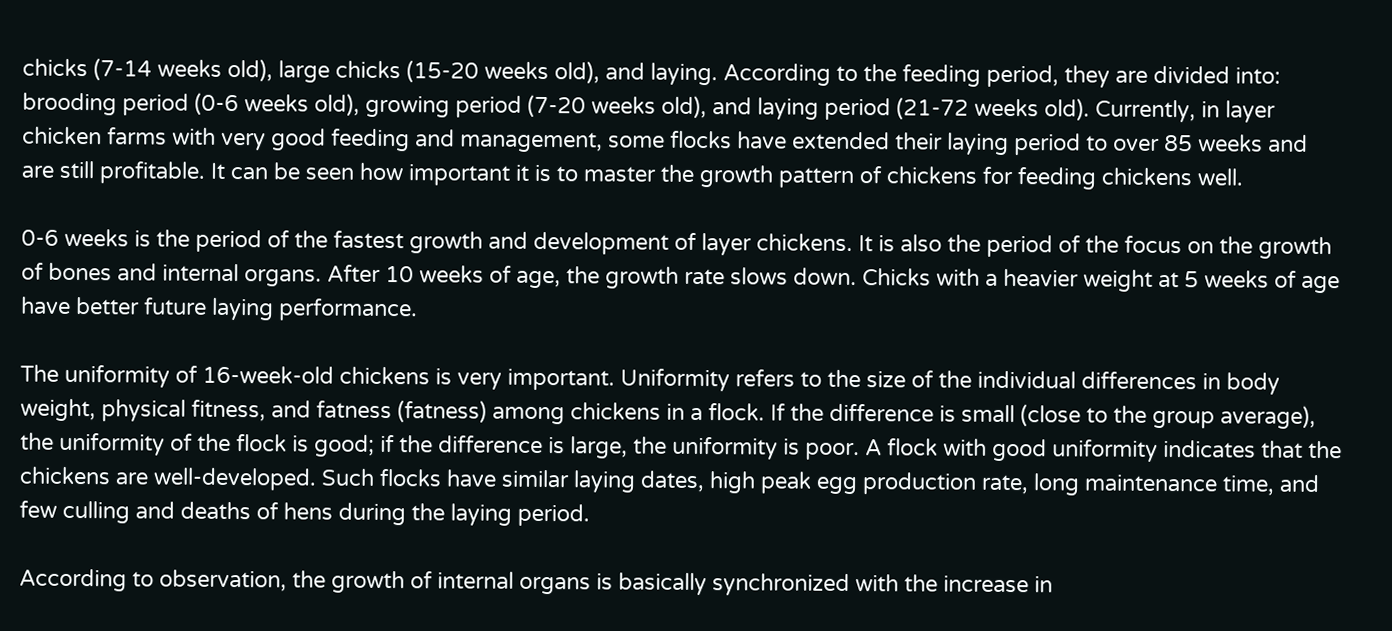chicks (7-14 weeks old), large chicks (15-20 weeks old), and laying. According to the feeding period, they are divided into: brooding period (0-6 weeks old), growing period (7-20 weeks old), and laying period (21-72 weeks old). Currently, in layer chicken farms with very good feeding and management, some flocks have extended their laying period to over 85 weeks and are still profitable. It can be seen how important it is to master the growth pattern of chickens for feeding chickens well.

0-6 weeks is the period of the fastest growth and development of layer chickens. It is also the period of the focus on the growth of bones and internal organs. After 10 weeks of age, the growth rate slows down. Chicks with a heavier weight at 5 weeks of age have better future laying performance.

The uniformity of 16-week-old chickens is very important. Uniformity refers to the size of the individual differences in body weight, physical fitness, and fatness (fatness) among chickens in a flock. If the difference is small (close to the group average), the uniformity of the flock is good; if the difference is large, the uniformity is poor. A flock with good uniformity indicates that the chickens are well-developed. Such flocks have similar laying dates, high peak egg production rate, long maintenance time, and few culling and deaths of hens during the laying period.

According to observation, the growth of internal organs is basically synchronized with the increase in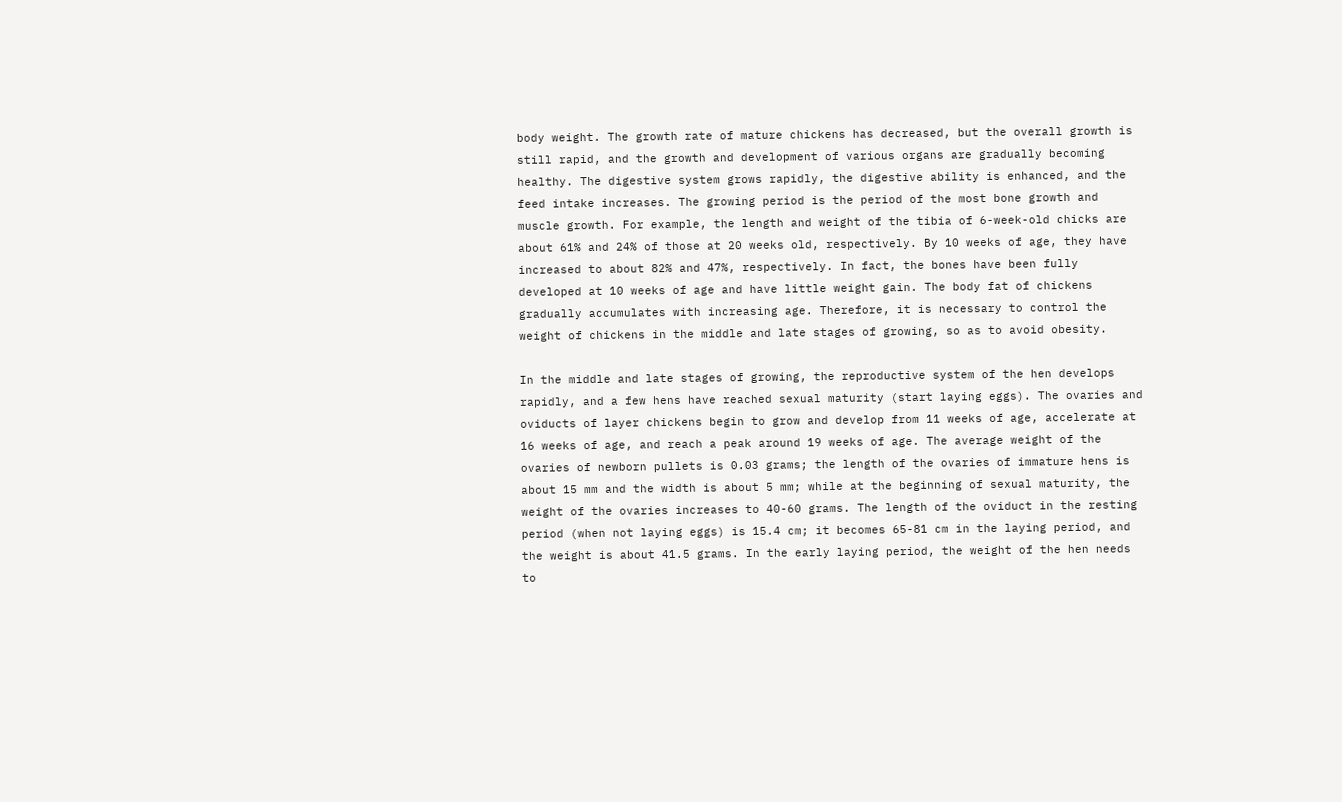body weight. The growth rate of mature chickens has decreased, but the overall growth is still rapid, and the growth and development of various organs are gradually becoming healthy. The digestive system grows rapidly, the digestive ability is enhanced, and the feed intake increases. The growing period is the period of the most bone growth and muscle growth. For example, the length and weight of the tibia of 6-week-old chicks are about 61% and 24% of those at 20 weeks old, respectively. By 10 weeks of age, they have increased to about 82% and 47%, respectively. In fact, the bones have been fully developed at 10 weeks of age and have little weight gain. The body fat of chickens gradually accumulates with increasing age. Therefore, it is necessary to control the weight of chickens in the middle and late stages of growing, so as to avoid obesity.

In the middle and late stages of growing, the reproductive system of the hen develops rapidly, and a few hens have reached sexual maturity (start laying eggs). The ovaries and oviducts of layer chickens begin to grow and develop from 11 weeks of age, accelerate at 16 weeks of age, and reach a peak around 19 weeks of age. The average weight of the ovaries of newborn pullets is 0.03 grams; the length of the ovaries of immature hens is about 15 mm and the width is about 5 mm; while at the beginning of sexual maturity, the weight of the ovaries increases to 40-60 grams. The length of the oviduct in the resting period (when not laying eggs) is 15.4 cm; it becomes 65-81 cm in the laying period, and the weight is about 41.5 grams. In the early laying period, the weight of the hen needs to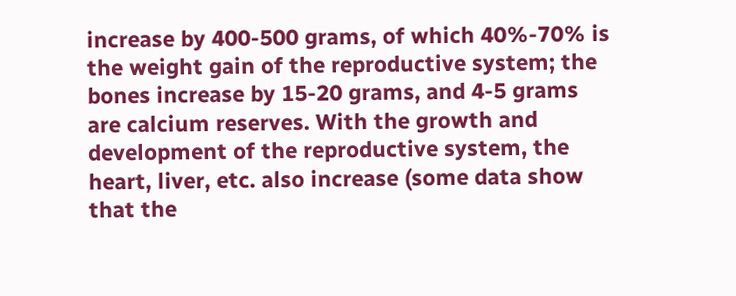increase by 400-500 grams, of which 40%-70% is the weight gain of the reproductive system; the bones increase by 15-20 grams, and 4-5 grams are calcium reserves. With the growth and development of the reproductive system, the heart, liver, etc. also increase (some data show that the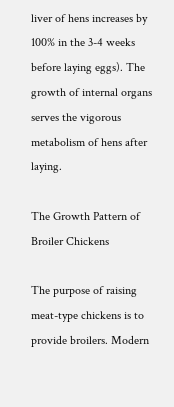liver of hens increases by 100% in the 3-4 weeks before laying eggs). The growth of internal organs serves the vigorous metabolism of hens after laying.

The Growth Pattern of Broiler Chickens

The purpose of raising meat-type chickens is to provide broilers. Modern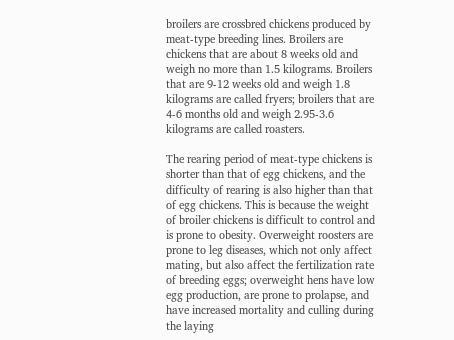broilers are crossbred chickens produced by meat-type breeding lines. Broilers are chickens that are about 8 weeks old and weigh no more than 1.5 kilograms. Broilers that are 9-12 weeks old and weigh 1.8 kilograms are called fryers; broilers that are 4-6 months old and weigh 2.95-3.6 kilograms are called roasters.

The rearing period of meat-type chickens is shorter than that of egg chickens, and the difficulty of rearing is also higher than that of egg chickens. This is because the weight of broiler chickens is difficult to control and is prone to obesity. Overweight roosters are prone to leg diseases, which not only affect mating, but also affect the fertilization rate of breeding eggs; overweight hens have low egg production, are prone to prolapse, and have increased mortality and culling during the laying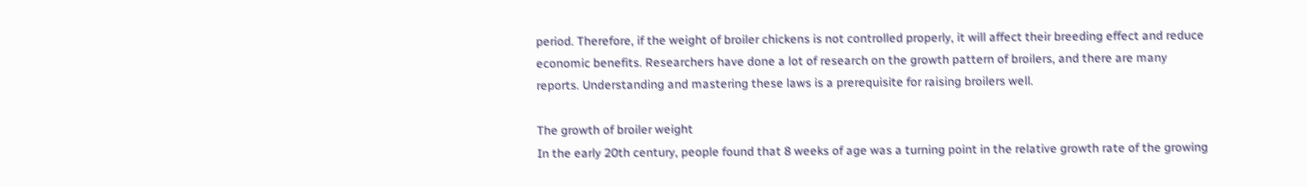period. Therefore, if the weight of broiler chickens is not controlled properly, it will affect their breeding effect and reduce economic benefits. Researchers have done a lot of research on the growth pattern of broilers, and there are many reports. Understanding and mastering these laws is a prerequisite for raising broilers well.

The growth of broiler weight
In the early 20th century, people found that 8 weeks of age was a turning point in the relative growth rate of the growing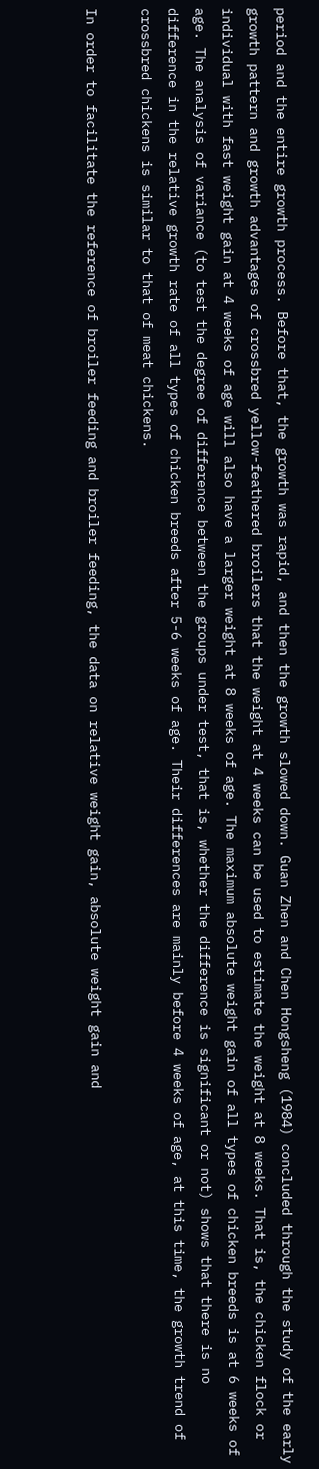period and the entire growth process. Before that, the growth was rapid, and then the growth slowed down. Guan Zhen and Chen Hongsheng (1984) concluded through the study of the early growth pattern and growth advantages of crossbred yellow-feathered broilers that the weight at 4 weeks can be used to estimate the weight at 8 weeks. That is, the chicken flock or individual with fast weight gain at 4 weeks of age will also have a larger weight at 8 weeks of age. The maximum absolute weight gain of all types of chicken breeds is at 6 weeks of age. The analysis of variance (to test the degree of difference between the groups under test, that is, whether the difference is significant or not) shows that there is no difference in the relative growth rate of all types of chicken breeds after 5-6 weeks of age. Their differences are mainly before 4 weeks of age, at this time, the growth trend of crossbred chickens is similar to that of meat chickens.

In order to facilitate the reference of broiler feeding and broiler feeding, the data on relative weight gain, absolute weight gain and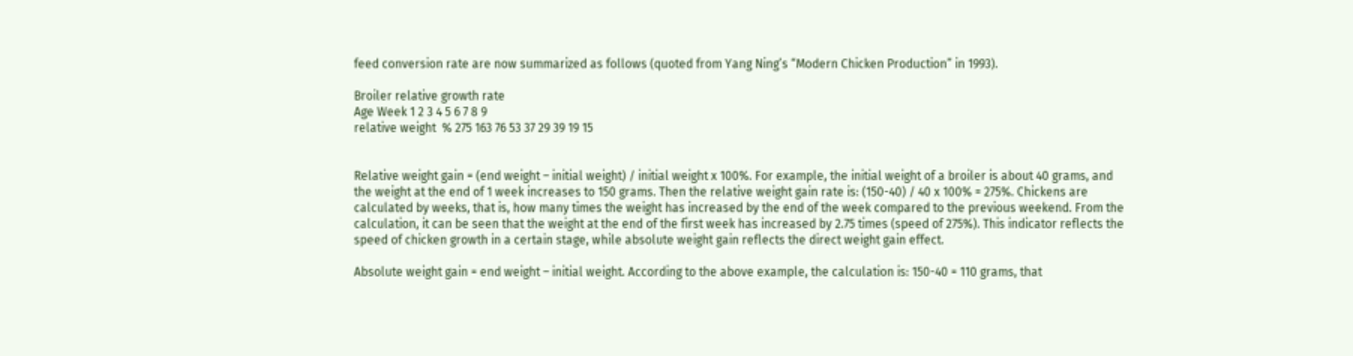feed conversion rate are now summarized as follows (quoted from Yang Ning’s “Modern Chicken Production” in 1993).

Broiler relative growth rate
Age Week 1 2 3 4 5 6 7 8 9
relative weight  % 275 163 76 53 37 29 39 19 15


Relative weight gain = (end weight – initial weight) / initial weight x 100%. For example, the initial weight of a broiler is about 40 grams, and the weight at the end of 1 week increases to 150 grams. Then the relative weight gain rate is: (150-40) / 40 x 100% = 275%. Chickens are calculated by weeks, that is, how many times the weight has increased by the end of the week compared to the previous weekend. From the calculation, it can be seen that the weight at the end of the first week has increased by 2.75 times (speed of 275%). This indicator reflects the speed of chicken growth in a certain stage, while absolute weight gain reflects the direct weight gain effect.

Absolute weight gain = end weight – initial weight. According to the above example, the calculation is: 150-40 = 110 grams, that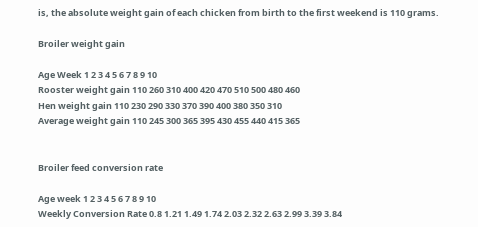is, the absolute weight gain of each chicken from birth to the first weekend is 110 grams.

Broiler weight gain

Age Week 1 2 3 4 5 6 7 8 9 10
Rooster weight gain 110 260 310 400 420 470 510 500 480 460
Hen weight gain 110 230 290 330 370 390 400 380 350 310
Average weight gain 110 245 300 365 395 430 455 440 415 365


Broiler feed conversion rate

Age week 1 2 3 4 5 6 7 8 9 10
Weekly Conversion Rate 0.8 1.21 1.49 1.74 2.03 2.32 2.63 2.99 3.39 3.84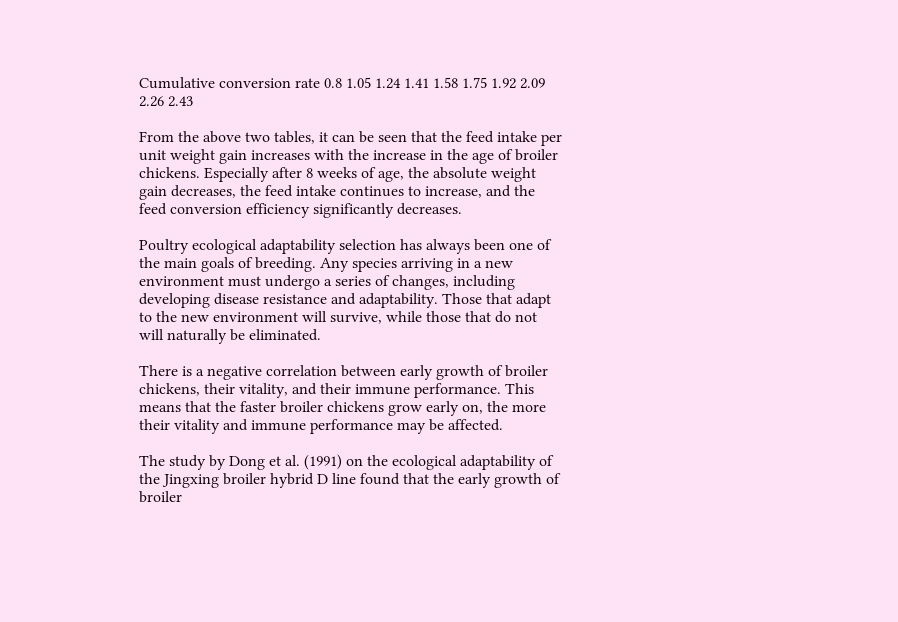Cumulative conversion rate 0.8 1.05 1.24 1.41 1.58 1.75 1.92 2.09 2.26 2.43

From the above two tables, it can be seen that the feed intake per unit weight gain increases with the increase in the age of broiler chickens. Especially after 8 weeks of age, the absolute weight gain decreases, the feed intake continues to increase, and the feed conversion efficiency significantly decreases.

Poultry ecological adaptability selection has always been one of the main goals of breeding. Any species arriving in a new environment must undergo a series of changes, including developing disease resistance and adaptability. Those that adapt to the new environment will survive, while those that do not will naturally be eliminated.

There is a negative correlation between early growth of broiler chickens, their vitality, and their immune performance. This means that the faster broiler chickens grow early on, the more their vitality and immune performance may be affected.

The study by Dong et al. (1991) on the ecological adaptability of the Jingxing broiler hybrid D line found that the early growth of broiler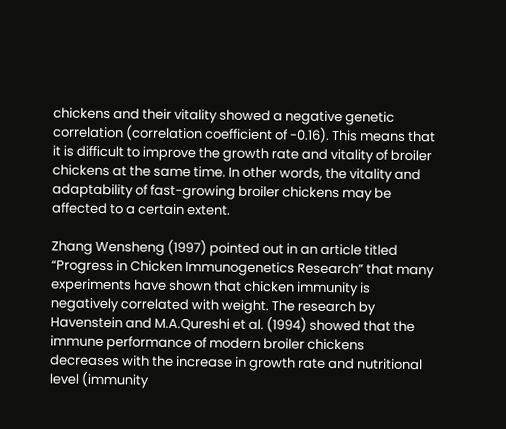chickens and their vitality showed a negative genetic correlation (correlation coefficient of -0.16). This means that it is difficult to improve the growth rate and vitality of broiler chickens at the same time. In other words, the vitality and adaptability of fast-growing broiler chickens may be affected to a certain extent.

Zhang Wensheng (1997) pointed out in an article titled “Progress in Chicken Immunogenetics Research” that many experiments have shown that chicken immunity is negatively correlated with weight. The research by Havenstein and M.A.Qureshi et al. (1994) showed that the immune performance of modern broiler chickens decreases with the increase in growth rate and nutritional level (immunity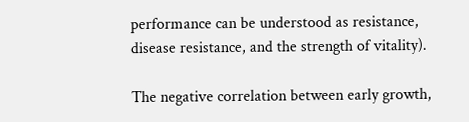performance can be understood as resistance, disease resistance, and the strength of vitality).

The negative correlation between early growth,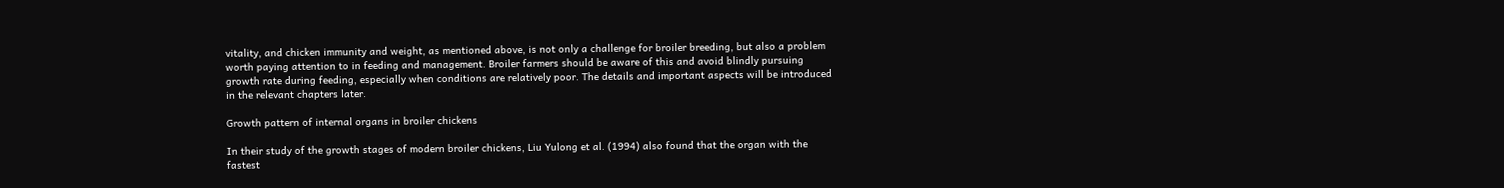vitality, and chicken immunity and weight, as mentioned above, is not only a challenge for broiler breeding, but also a problem worth paying attention to in feeding and management. Broiler farmers should be aware of this and avoid blindly pursuing growth rate during feeding, especially when conditions are relatively poor. The details and important aspects will be introduced in the relevant chapters later.

Growth pattern of internal organs in broiler chickens

In their study of the growth stages of modern broiler chickens, Liu Yulong et al. (1994) also found that the organ with the fastest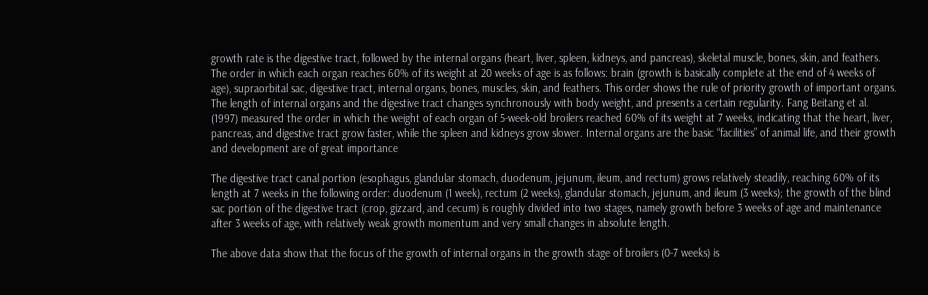growth rate is the digestive tract, followed by the internal organs (heart, liver, spleen, kidneys, and pancreas), skeletal muscle, bones, skin, and feathers. The order in which each organ reaches 60% of its weight at 20 weeks of age is as follows: brain (growth is basically complete at the end of 4 weeks of age), supraorbital sac, digestive tract, internal organs, bones, muscles, skin, and feathers. This order shows the rule of priority growth of important organs. The length of internal organs and the digestive tract changes synchronously with body weight, and presents a certain regularity. Fang Beitang et al. (1997) measured the order in which the weight of each organ of 5-week-old broilers reached 60% of its weight at 7 weeks, indicating that the heart, liver, pancreas, and digestive tract grow faster, while the spleen and kidneys grow slower. Internal organs are the basic “facilities” of animal life, and their growth and development are of great importance

The digestive tract canal portion (esophagus, glandular stomach, duodenum, jejunum, ileum, and rectum) grows relatively steadily, reaching 60% of its length at 7 weeks in the following order: duodenum (1 week), rectum (2 weeks), glandular stomach, jejunum, and ileum (3 weeks); the growth of the blind sac portion of the digestive tract (crop, gizzard, and cecum) is roughly divided into two stages, namely growth before 3 weeks of age and maintenance after 3 weeks of age, with relatively weak growth momentum and very small changes in absolute length.

The above data show that the focus of the growth of internal organs in the growth stage of broilers (0-7 weeks) is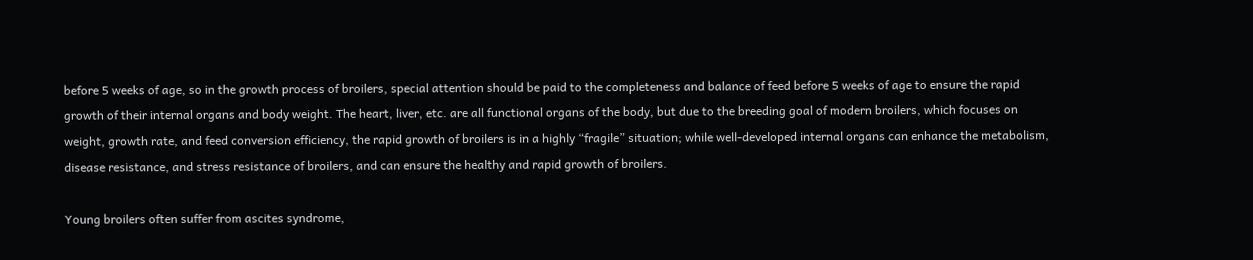before 5 weeks of age, so in the growth process of broilers, special attention should be paid to the completeness and balance of feed before 5 weeks of age to ensure the rapid growth of their internal organs and body weight. The heart, liver, etc. are all functional organs of the body, but due to the breeding goal of modern broilers, which focuses on weight, growth rate, and feed conversion efficiency, the rapid growth of broilers is in a highly “fragile” situation; while well-developed internal organs can enhance the metabolism, disease resistance, and stress resistance of broilers, and can ensure the healthy and rapid growth of broilers.

Young broilers often suffer from ascites syndrome,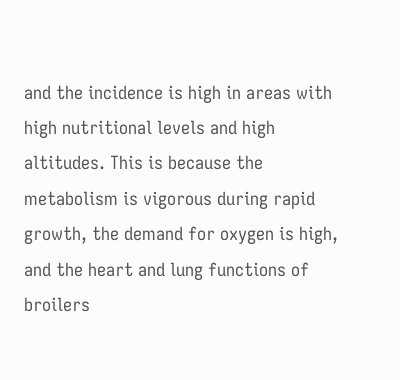and the incidence is high in areas with high nutritional levels and high altitudes. This is because the metabolism is vigorous during rapid growth, the demand for oxygen is high, and the heart and lung functions of broilers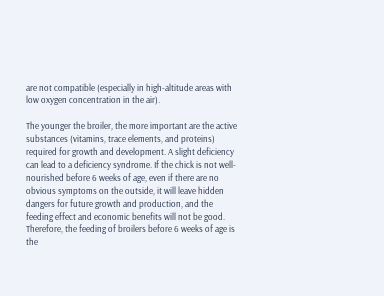are not compatible (especially in high-altitude areas with low oxygen concentration in the air).

The younger the broiler, the more important are the active substances (vitamins, trace elements, and proteins) required for growth and development. A slight deficiency can lead to a deficiency syndrome. If the chick is not well-nourished before 6 weeks of age, even if there are no obvious symptoms on the outside, it will leave hidden dangers for future growth and production, and the feeding effect and economic benefits will not be good. Therefore, the feeding of broilers before 6 weeks of age is the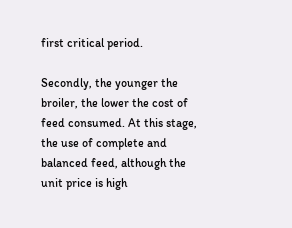first critical period.

Secondly, the younger the broiler, the lower the cost of feed consumed. At this stage, the use of complete and balanced feed, although the unit price is high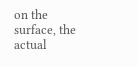on the surface, the actual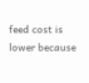feed cost is lower because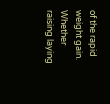of the rapid weight gain. Whether raising laying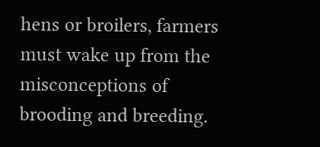hens or broilers, farmers must wake up from the misconceptions of brooding and breeding.